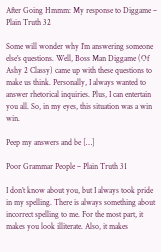After Going Hmmm: My response to Diggame – Plain Truth 32

Some will wonder why I’m answering someone else’s questions. Well, Boss Man Diggame (Of Ashy 2 Classy) came up with these questions to make us think. Personally, I always wanted to answer rhetorical inquiries. Plus, I can entertain you all. So, in my eyes, this situation was a win win.

Peep my answers and be […]

Poor Grammar People – Plain Truth 31

I don’t know about you, but I always took pride in my spelling. There is always something about incorrect spelling to me. For the most part, it makes you look illiterate. Also, it makes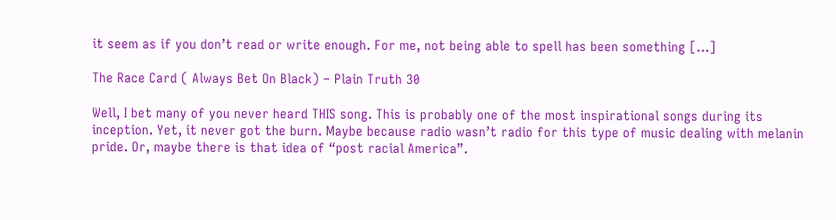it seem as if you don’t read or write enough. For me, not being able to spell has been something […]

The Race Card ( Always Bet On Black) – Plain Truth 30

Well, I bet many of you never heard THIS song. This is probably one of the most inspirational songs during its inception. Yet, it never got the burn. Maybe because radio wasn’t radio for this type of music dealing with melanin pride. Or, maybe there is that idea of “post racial America”.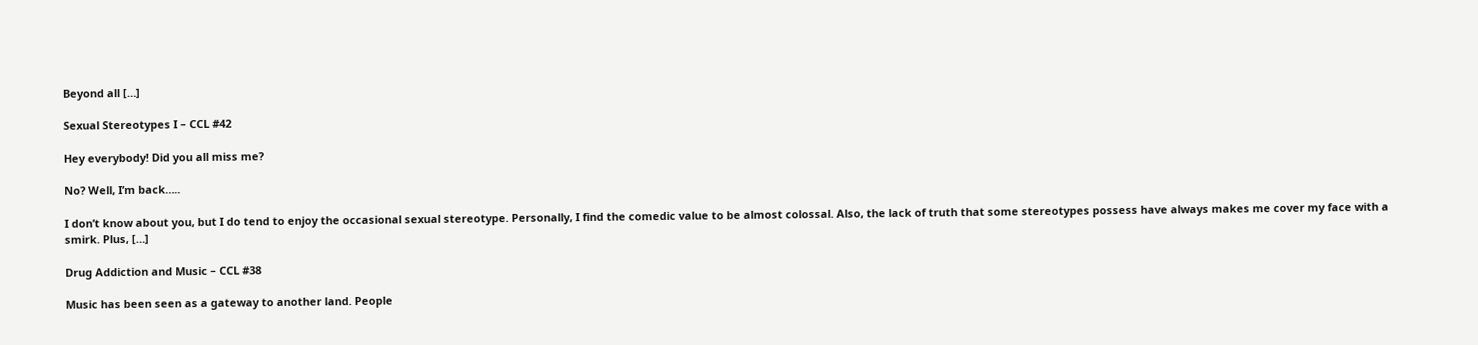Beyond all […]

Sexual Stereotypes I – CCL #42

Hey everybody! Did you all miss me?

No? Well, I’m back…..

I don’t know about you, but I do tend to enjoy the occasional sexual stereotype. Personally, I find the comedic value to be almost colossal. Also, the lack of truth that some stereotypes possess have always makes me cover my face with a smirk. Plus, […]

Drug Addiction and Music – CCL #38

Music has been seen as a gateway to another land. People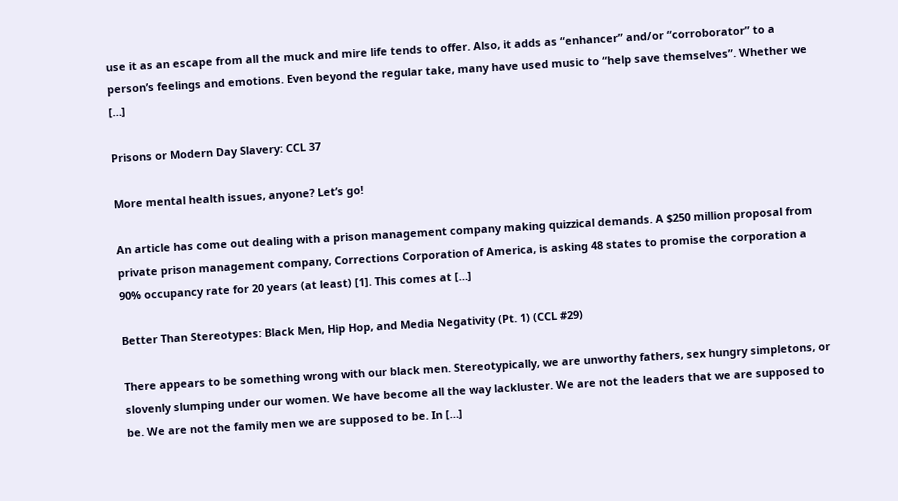use it as an escape from all the muck and mire life tends to offer. Also, it adds as “enhancer” and/or “corroborator” to a person’s feelings and emotions. Even beyond the regular take, many have used music to “help save themselves”. Whether we […]

Prisons or Modern Day Slavery: CCL 37

More mental health issues, anyone? Let’s go!

An article has come out dealing with a prison management company making quizzical demands. A $250 million proposal from private prison management company, Corrections Corporation of America, is asking 48 states to promise the corporation a 90% occupancy rate for 20 years (at least) [1]. This comes at […]

Better Than Stereotypes: Black Men, Hip Hop, and Media Negativity (Pt. 1) (CCL #29)

There appears to be something wrong with our black men. Stereotypically, we are unworthy fathers, sex hungry simpletons, or slovenly slumping under our women. We have become all the way lackluster. We are not the leaders that we are supposed to be. We are not the family men we are supposed to be. In […]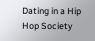Dating in a Hip Hop Society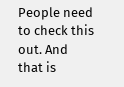People need to check this out. And that is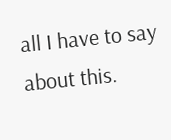all I have to say about this.